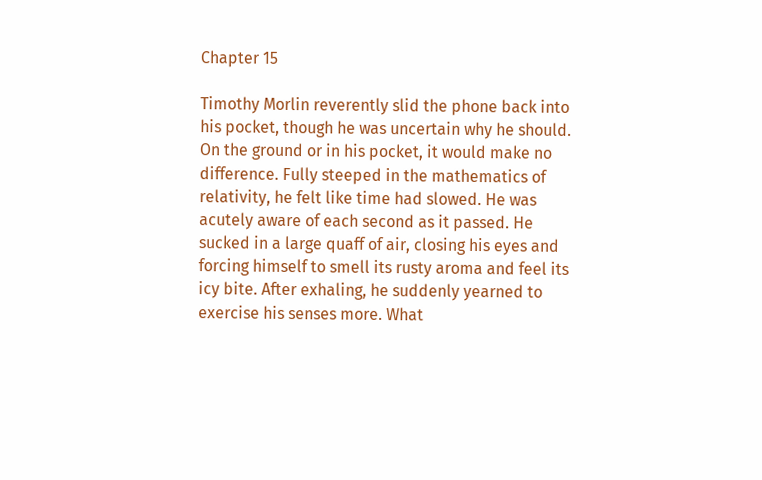Chapter 15

Timothy Morlin reverently slid the phone back into his pocket, though he was uncertain why he should. On the ground or in his pocket, it would make no difference. Fully steeped in the mathematics of relativity, he felt like time had slowed. He was acutely aware of each second as it passed. He sucked in a large quaff of air, closing his eyes and forcing himself to smell its rusty aroma and feel its icy bite. After exhaling, he suddenly yearned to exercise his senses more. What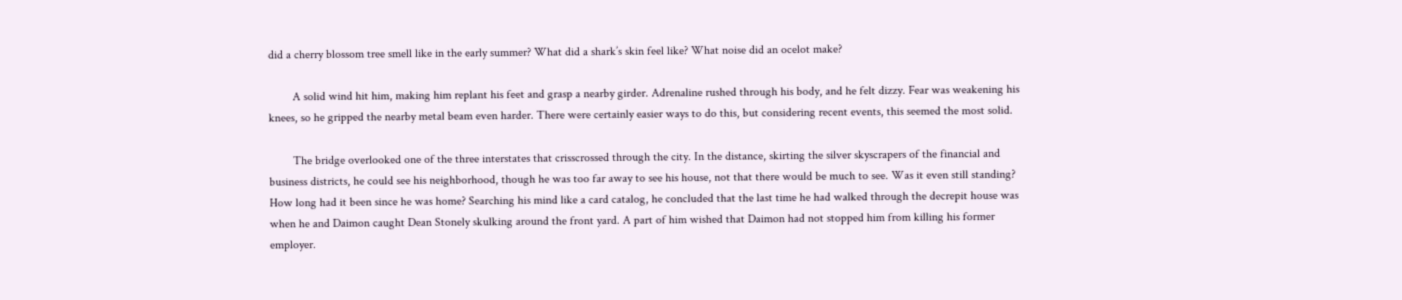did a cherry blossom tree smell like in the early summer? What did a shark’s skin feel like? What noise did an ocelot make?

        A solid wind hit him, making him replant his feet and grasp a nearby girder. Adrenaline rushed through his body, and he felt dizzy. Fear was weakening his knees, so he gripped the nearby metal beam even harder. There were certainly easier ways to do this, but considering recent events, this seemed the most solid.

        The bridge overlooked one of the three interstates that crisscrossed through the city. In the distance, skirting the silver skyscrapers of the financial and business districts, he could see his neighborhood, though he was too far away to see his house, not that there would be much to see. Was it even still standing? How long had it been since he was home? Searching his mind like a card catalog, he concluded that the last time he had walked through the decrepit house was when he and Daimon caught Dean Stonely skulking around the front yard. A part of him wished that Daimon had not stopped him from killing his former employer.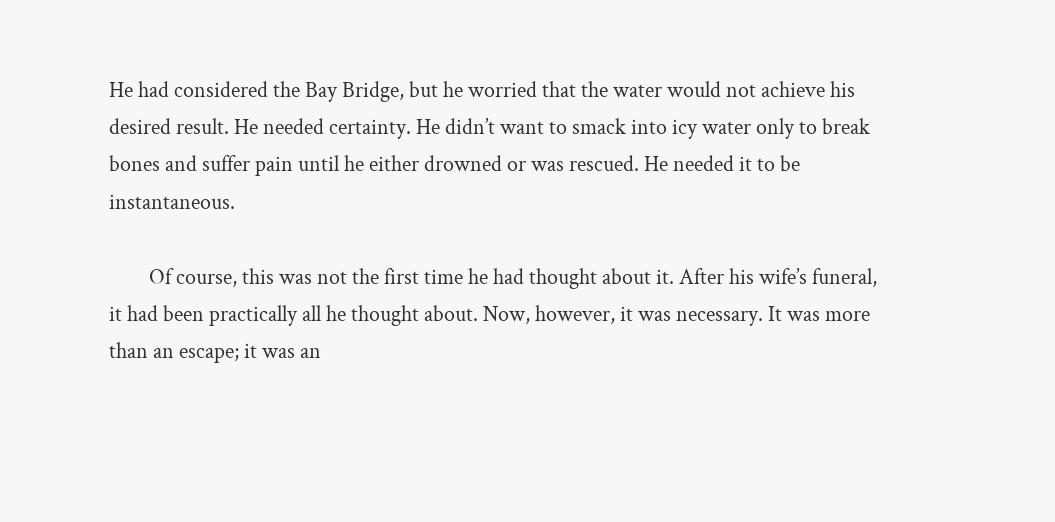He had considered the Bay Bridge, but he worried that the water would not achieve his desired result. He needed certainty. He didn’t want to smack into icy water only to break bones and suffer pain until he either drowned or was rescued. He needed it to be instantaneous.

        Of course, this was not the first time he had thought about it. After his wife’s funeral, it had been practically all he thought about. Now, however, it was necessary. It was more than an escape; it was an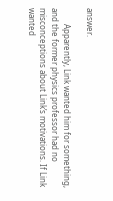answer.

        Apparently, Link wanted him for something, and the former physics professor had no misconceptions about Link’s motivations. If Link wanted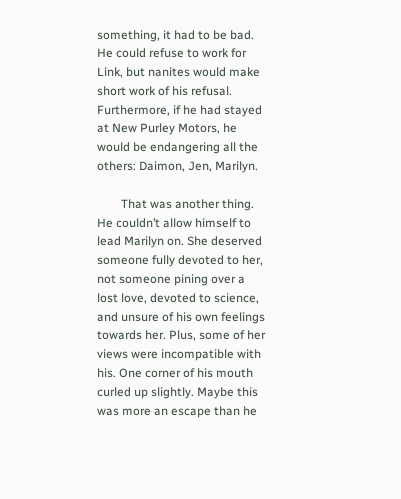something, it had to be bad. He could refuse to work for Link, but nanites would make short work of his refusal. Furthermore, if he had stayed at New Purley Motors, he would be endangering all the others: Daimon, Jen, Marilyn.

        That was another thing. He couldn’t allow himself to lead Marilyn on. She deserved someone fully devoted to her, not someone pining over a lost love, devoted to science, and unsure of his own feelings towards her. Plus, some of her views were incompatible with his. One corner of his mouth curled up slightly. Maybe this was more an escape than he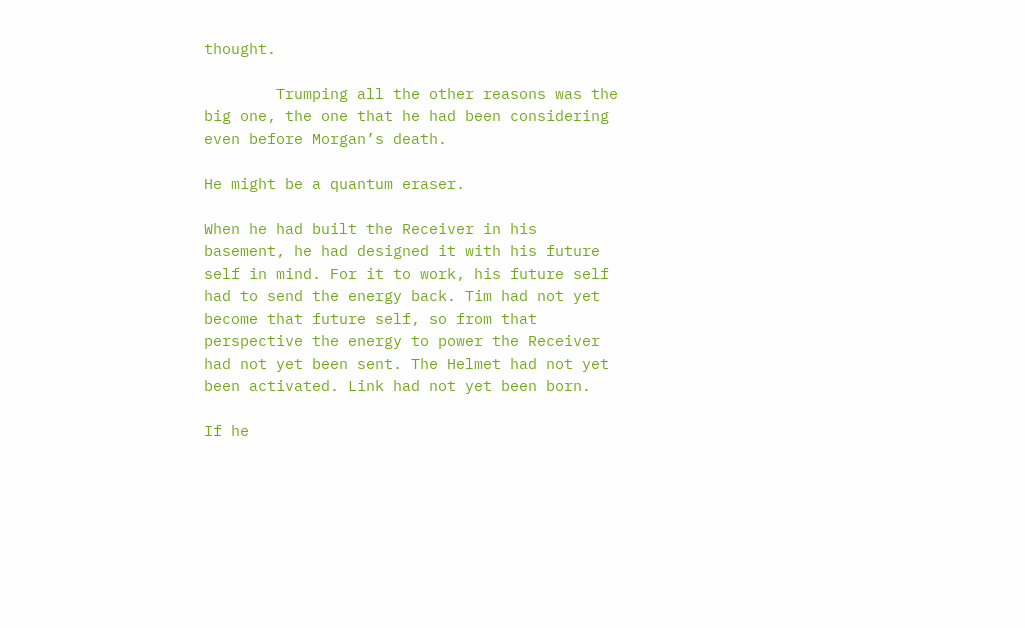thought.

        Trumping all the other reasons was the big one, the one that he had been considering even before Morgan’s death.

He might be a quantum eraser.

When he had built the Receiver in his basement, he had designed it with his future self in mind. For it to work, his future self had to send the energy back. Tim had not yet become that future self, so from that perspective the energy to power the Receiver had not yet been sent. The Helmet had not yet been activated. Link had not yet been born.

If he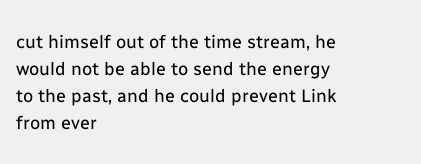cut himself out of the time stream, he would not be able to send the energy to the past, and he could prevent Link from ever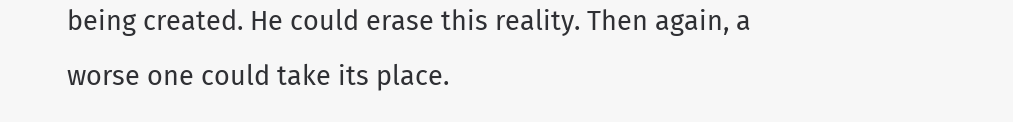being created. He could erase this reality. Then again, a worse one could take its place.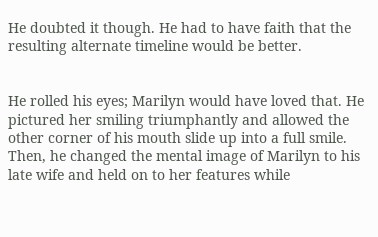He doubted it though. He had to have faith that the resulting alternate timeline would be better.


He rolled his eyes; Marilyn would have loved that. He pictured her smiling triumphantly and allowed the other corner of his mouth slide up into a full smile. Then, he changed the mental image of Marilyn to his late wife and held on to her features while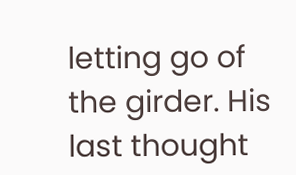letting go of the girder. His last thought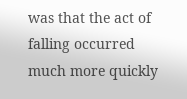was that the act of falling occurred much more quickly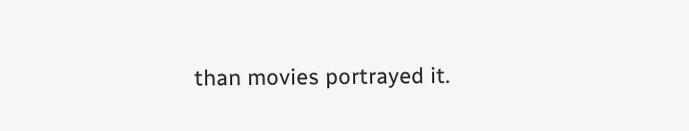than movies portrayed it.